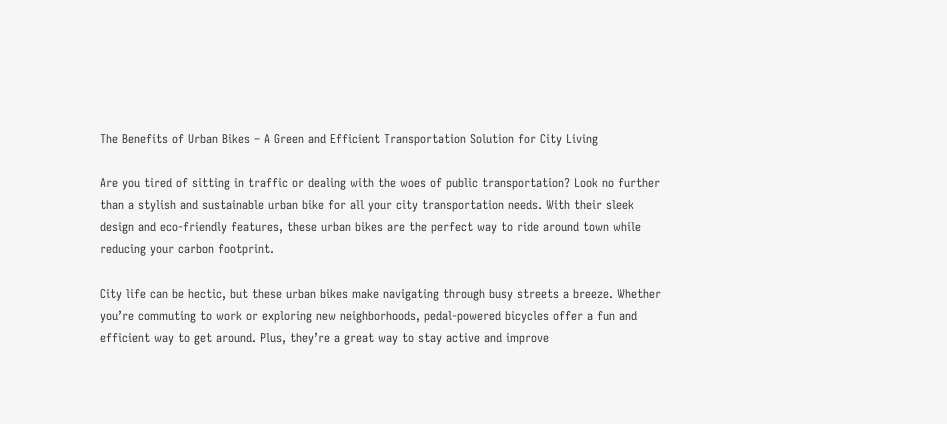The Benefits of Urban Bikes – A Green and Efficient Transportation Solution for City Living

Are you tired of sitting in traffic or dealing with the woes of public transportation? Look no further than a stylish and sustainable urban bike for all your city transportation needs. With their sleek design and eco-friendly features, these urban bikes are the perfect way to ride around town while reducing your carbon footprint.

City life can be hectic, but these urban bikes make navigating through busy streets a breeze. Whether you’re commuting to work or exploring new neighborhoods, pedal-powered bicycles offer a fun and efficient way to get around. Plus, they’re a great way to stay active and improve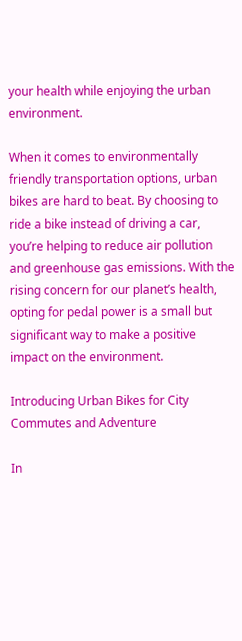your health while enjoying the urban environment.

When it comes to environmentally friendly transportation options, urban bikes are hard to beat. By choosing to ride a bike instead of driving a car, you’re helping to reduce air pollution and greenhouse gas emissions. With the rising concern for our planet’s health, opting for pedal power is a small but significant way to make a positive impact on the environment.

Introducing Urban Bikes for City Commutes and Adventure

In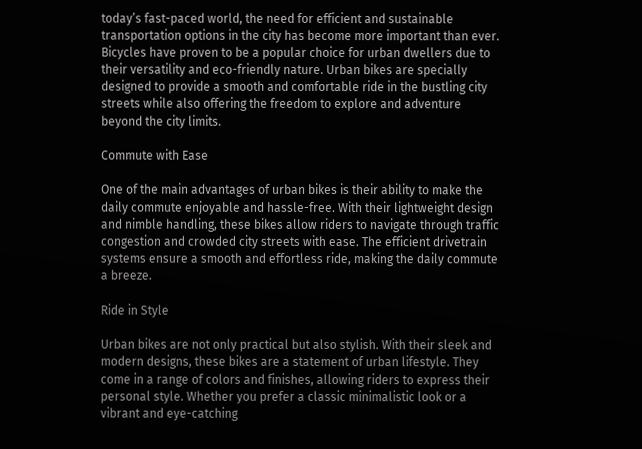today’s fast-paced world, the need for efficient and sustainable transportation options in the city has become more important than ever. Bicycles have proven to be a popular choice for urban dwellers due to their versatility and eco-friendly nature. Urban bikes are specially designed to provide a smooth and comfortable ride in the bustling city streets while also offering the freedom to explore and adventure beyond the city limits.

Commute with Ease

One of the main advantages of urban bikes is their ability to make the daily commute enjoyable and hassle-free. With their lightweight design and nimble handling, these bikes allow riders to navigate through traffic congestion and crowded city streets with ease. The efficient drivetrain systems ensure a smooth and effortless ride, making the daily commute a breeze.

Ride in Style

Urban bikes are not only practical but also stylish. With their sleek and modern designs, these bikes are a statement of urban lifestyle. They come in a range of colors and finishes, allowing riders to express their personal style. Whether you prefer a classic minimalistic look or a vibrant and eye-catching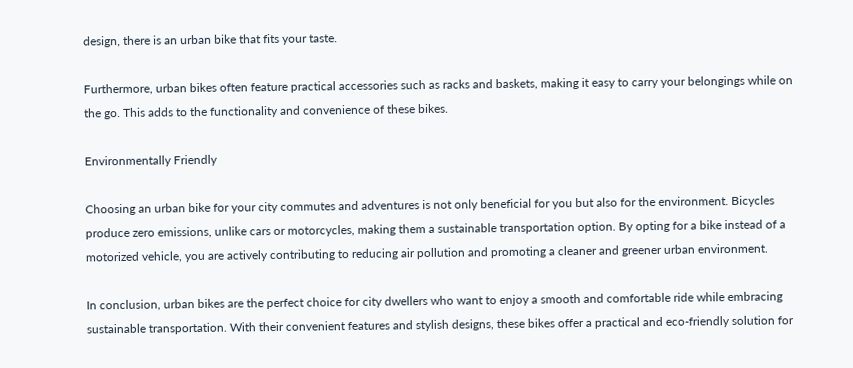design, there is an urban bike that fits your taste.

Furthermore, urban bikes often feature practical accessories such as racks and baskets, making it easy to carry your belongings while on the go. This adds to the functionality and convenience of these bikes.

Environmentally Friendly

Choosing an urban bike for your city commutes and adventures is not only beneficial for you but also for the environment. Bicycles produce zero emissions, unlike cars or motorcycles, making them a sustainable transportation option. By opting for a bike instead of a motorized vehicle, you are actively contributing to reducing air pollution and promoting a cleaner and greener urban environment.

In conclusion, urban bikes are the perfect choice for city dwellers who want to enjoy a smooth and comfortable ride while embracing sustainable transportation. With their convenient features and stylish designs, these bikes offer a practical and eco-friendly solution for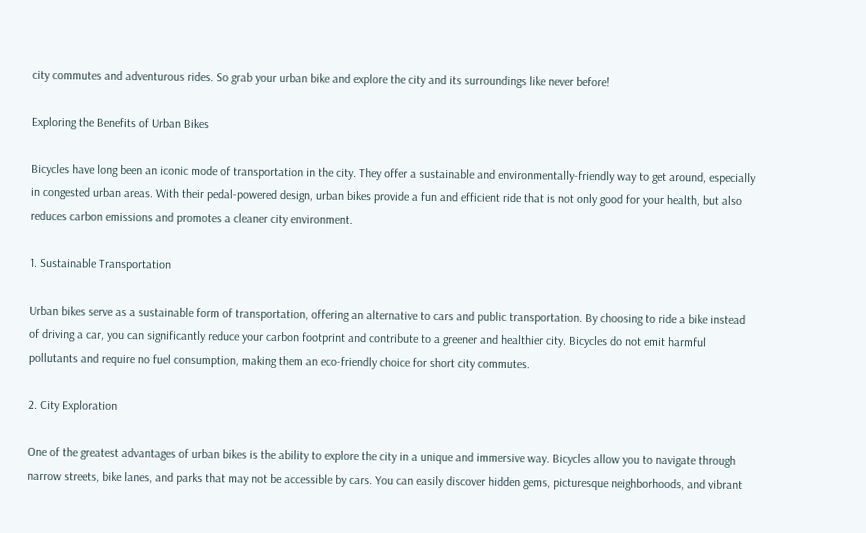city commutes and adventurous rides. So grab your urban bike and explore the city and its surroundings like never before!

Exploring the Benefits of Urban Bikes

Bicycles have long been an iconic mode of transportation in the city. They offer a sustainable and environmentally-friendly way to get around, especially in congested urban areas. With their pedal-powered design, urban bikes provide a fun and efficient ride that is not only good for your health, but also reduces carbon emissions and promotes a cleaner city environment.

1. Sustainable Transportation

Urban bikes serve as a sustainable form of transportation, offering an alternative to cars and public transportation. By choosing to ride a bike instead of driving a car, you can significantly reduce your carbon footprint and contribute to a greener and healthier city. Bicycles do not emit harmful pollutants and require no fuel consumption, making them an eco-friendly choice for short city commutes.

2. City Exploration

One of the greatest advantages of urban bikes is the ability to explore the city in a unique and immersive way. Bicycles allow you to navigate through narrow streets, bike lanes, and parks that may not be accessible by cars. You can easily discover hidden gems, picturesque neighborhoods, and vibrant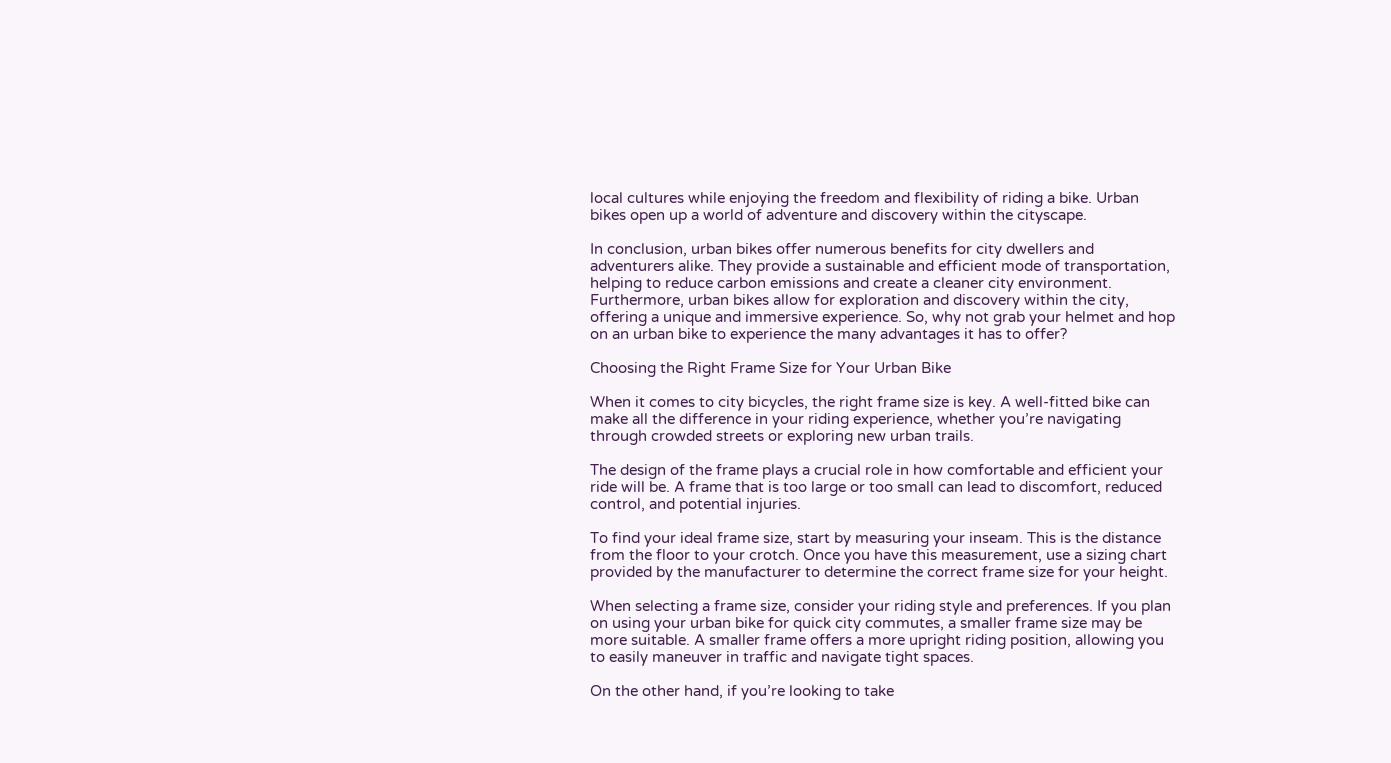local cultures while enjoying the freedom and flexibility of riding a bike. Urban bikes open up a world of adventure and discovery within the cityscape.

In conclusion, urban bikes offer numerous benefits for city dwellers and adventurers alike. They provide a sustainable and efficient mode of transportation, helping to reduce carbon emissions and create a cleaner city environment. Furthermore, urban bikes allow for exploration and discovery within the city, offering a unique and immersive experience. So, why not grab your helmet and hop on an urban bike to experience the many advantages it has to offer?

Choosing the Right Frame Size for Your Urban Bike

When it comes to city bicycles, the right frame size is key. A well-fitted bike can make all the difference in your riding experience, whether you’re navigating through crowded streets or exploring new urban trails.

The design of the frame plays a crucial role in how comfortable and efficient your ride will be. A frame that is too large or too small can lead to discomfort, reduced control, and potential injuries.

To find your ideal frame size, start by measuring your inseam. This is the distance from the floor to your crotch. Once you have this measurement, use a sizing chart provided by the manufacturer to determine the correct frame size for your height.

When selecting a frame size, consider your riding style and preferences. If you plan on using your urban bike for quick city commutes, a smaller frame size may be more suitable. A smaller frame offers a more upright riding position, allowing you to easily maneuver in traffic and navigate tight spaces.

On the other hand, if you’re looking to take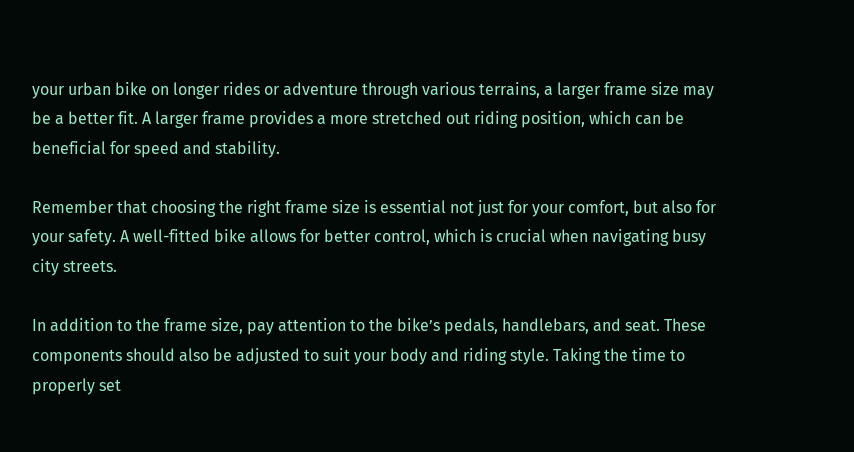your urban bike on longer rides or adventure through various terrains, a larger frame size may be a better fit. A larger frame provides a more stretched out riding position, which can be beneficial for speed and stability.

Remember that choosing the right frame size is essential not just for your comfort, but also for your safety. A well-fitted bike allows for better control, which is crucial when navigating busy city streets.

In addition to the frame size, pay attention to the bike’s pedals, handlebars, and seat. These components should also be adjusted to suit your body and riding style. Taking the time to properly set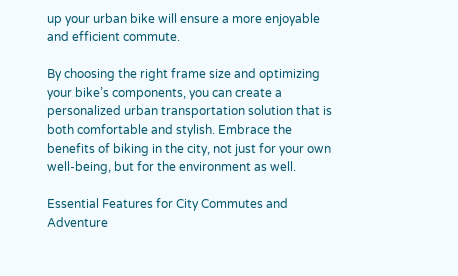up your urban bike will ensure a more enjoyable and efficient commute.

By choosing the right frame size and optimizing your bike’s components, you can create a personalized urban transportation solution that is both comfortable and stylish. Embrace the benefits of biking in the city, not just for your own well-being, but for the environment as well.

Essential Features for City Commutes and Adventure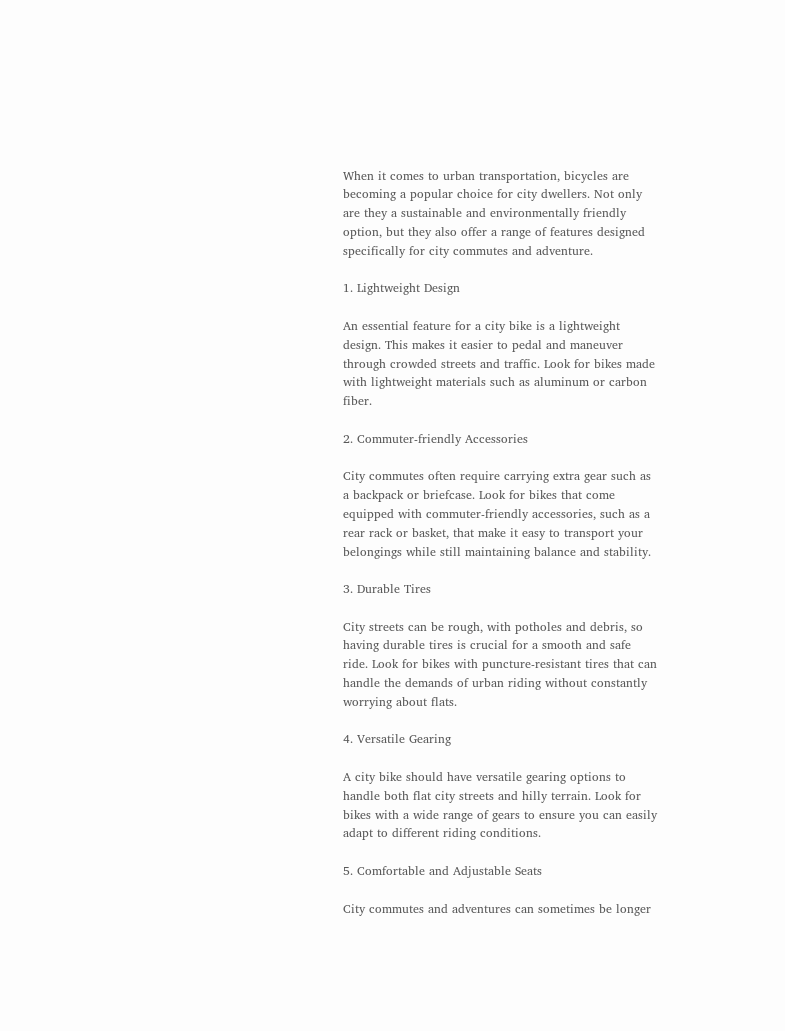When it comes to urban transportation, bicycles are becoming a popular choice for city dwellers. Not only are they a sustainable and environmentally friendly option, but they also offer a range of features designed specifically for city commutes and adventure.

1. Lightweight Design

An essential feature for a city bike is a lightweight design. This makes it easier to pedal and maneuver through crowded streets and traffic. Look for bikes made with lightweight materials such as aluminum or carbon fiber.

2. Commuter-friendly Accessories

City commutes often require carrying extra gear such as a backpack or briefcase. Look for bikes that come equipped with commuter-friendly accessories, such as a rear rack or basket, that make it easy to transport your belongings while still maintaining balance and stability.

3. Durable Tires

City streets can be rough, with potholes and debris, so having durable tires is crucial for a smooth and safe ride. Look for bikes with puncture-resistant tires that can handle the demands of urban riding without constantly worrying about flats.

4. Versatile Gearing

A city bike should have versatile gearing options to handle both flat city streets and hilly terrain. Look for bikes with a wide range of gears to ensure you can easily adapt to different riding conditions.

5. Comfortable and Adjustable Seats

City commutes and adventures can sometimes be longer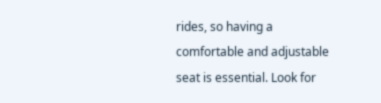rides, so having a comfortable and adjustable seat is essential. Look for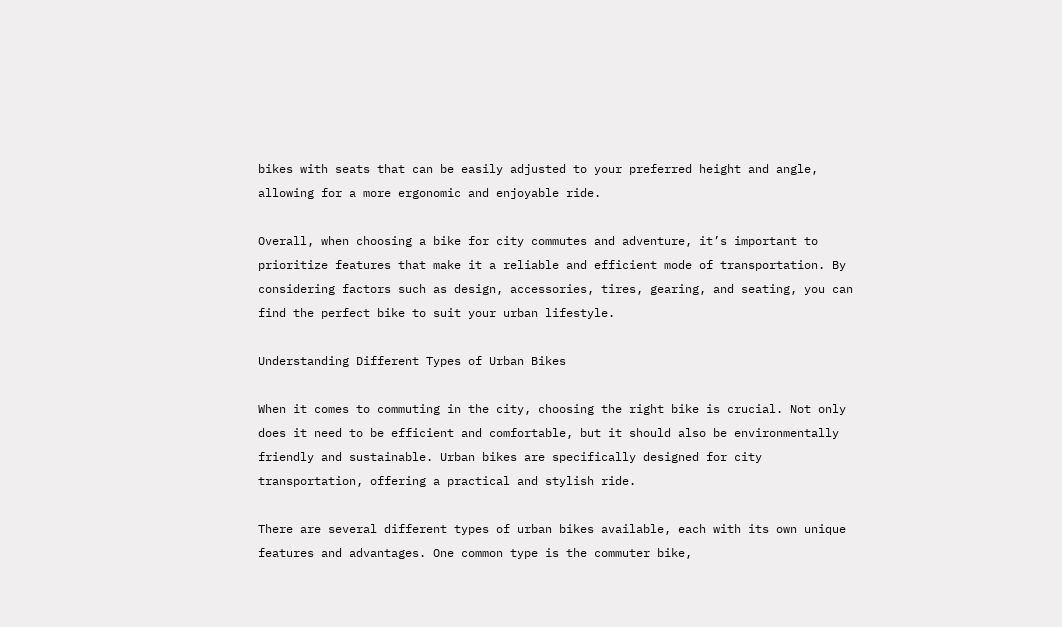bikes with seats that can be easily adjusted to your preferred height and angle, allowing for a more ergonomic and enjoyable ride.

Overall, when choosing a bike for city commutes and adventure, it’s important to prioritize features that make it a reliable and efficient mode of transportation. By considering factors such as design, accessories, tires, gearing, and seating, you can find the perfect bike to suit your urban lifestyle.

Understanding Different Types of Urban Bikes

When it comes to commuting in the city, choosing the right bike is crucial. Not only does it need to be efficient and comfortable, but it should also be environmentally friendly and sustainable. Urban bikes are specifically designed for city transportation, offering a practical and stylish ride.

There are several different types of urban bikes available, each with its own unique features and advantages. One common type is the commuter bike,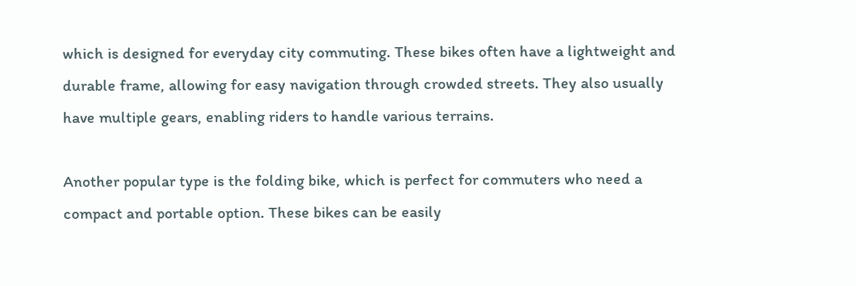which is designed for everyday city commuting. These bikes often have a lightweight and durable frame, allowing for easy navigation through crowded streets. They also usually have multiple gears, enabling riders to handle various terrains.

Another popular type is the folding bike, which is perfect for commuters who need a compact and portable option. These bikes can be easily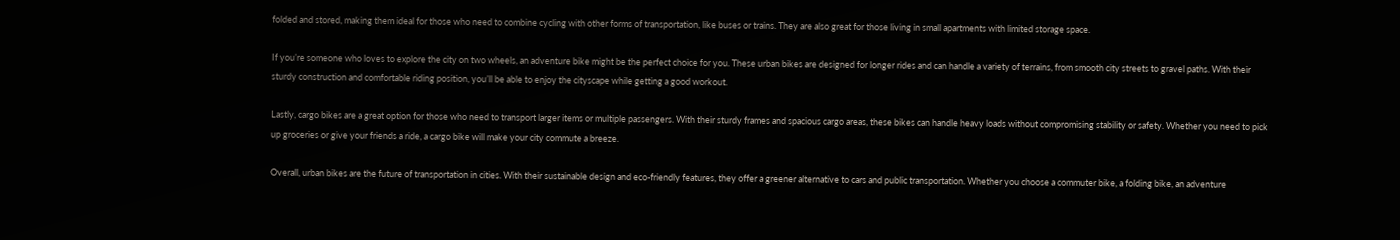folded and stored, making them ideal for those who need to combine cycling with other forms of transportation, like buses or trains. They are also great for those living in small apartments with limited storage space.

If you’re someone who loves to explore the city on two wheels, an adventure bike might be the perfect choice for you. These urban bikes are designed for longer rides and can handle a variety of terrains, from smooth city streets to gravel paths. With their sturdy construction and comfortable riding position, you’ll be able to enjoy the cityscape while getting a good workout.

Lastly, cargo bikes are a great option for those who need to transport larger items or multiple passengers. With their sturdy frames and spacious cargo areas, these bikes can handle heavy loads without compromising stability or safety. Whether you need to pick up groceries or give your friends a ride, a cargo bike will make your city commute a breeze.

Overall, urban bikes are the future of transportation in cities. With their sustainable design and eco-friendly features, they offer a greener alternative to cars and public transportation. Whether you choose a commuter bike, a folding bike, an adventure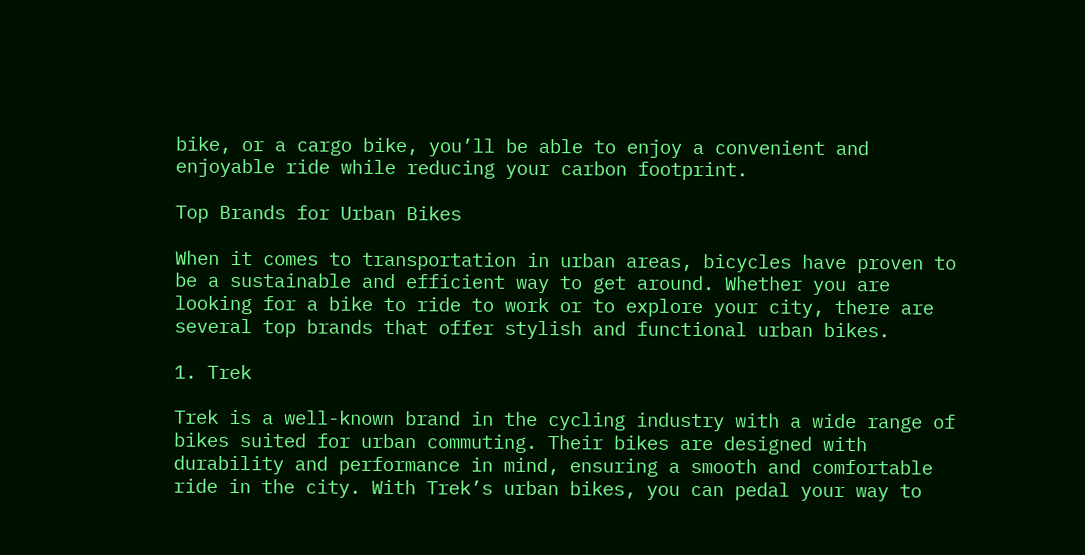bike, or a cargo bike, you’ll be able to enjoy a convenient and enjoyable ride while reducing your carbon footprint.

Top Brands for Urban Bikes

When it comes to transportation in urban areas, bicycles have proven to be a sustainable and efficient way to get around. Whether you are looking for a bike to ride to work or to explore your city, there are several top brands that offer stylish and functional urban bikes.

1. Trek

Trek is a well-known brand in the cycling industry with a wide range of bikes suited for urban commuting. Their bikes are designed with durability and performance in mind, ensuring a smooth and comfortable ride in the city. With Trek’s urban bikes, you can pedal your way to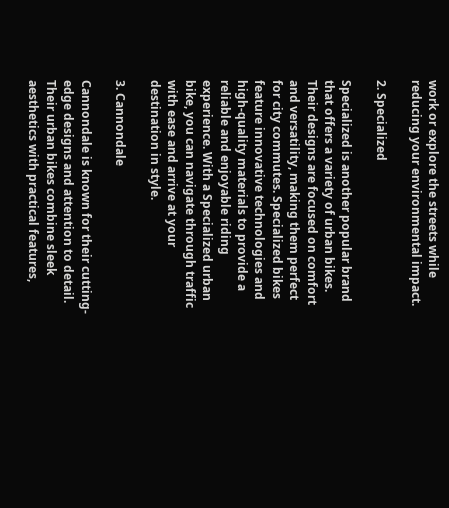work or explore the streets while reducing your environmental impact.

2. Specialized

Specialized is another popular brand that offers a variety of urban bikes. Their designs are focused on comfort and versatility, making them perfect for city commutes. Specialized bikes feature innovative technologies and high-quality materials to provide a reliable and enjoyable riding experience. With a Specialized urban bike, you can navigate through traffic with ease and arrive at your destination in style.

3. Cannondale

Cannondale is known for their cutting-edge designs and attention to detail. Their urban bikes combine sleek aesthetics with practical features,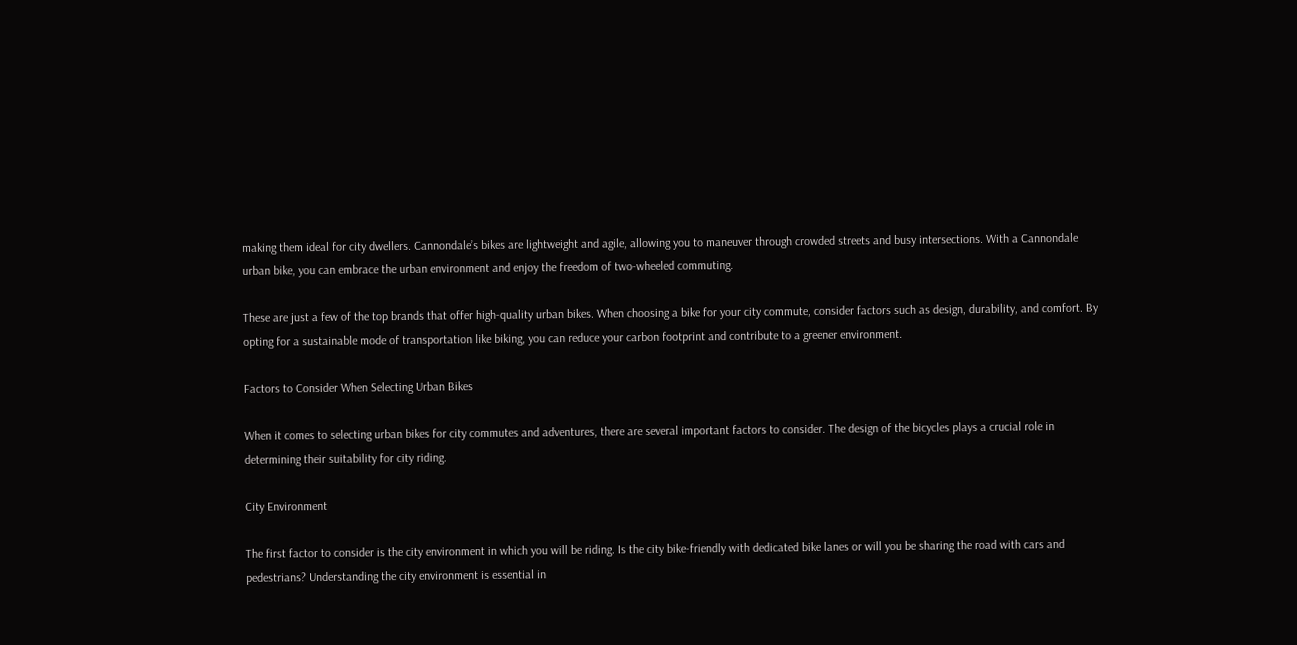making them ideal for city dwellers. Cannondale’s bikes are lightweight and agile, allowing you to maneuver through crowded streets and busy intersections. With a Cannondale urban bike, you can embrace the urban environment and enjoy the freedom of two-wheeled commuting.

These are just a few of the top brands that offer high-quality urban bikes. When choosing a bike for your city commute, consider factors such as design, durability, and comfort. By opting for a sustainable mode of transportation like biking, you can reduce your carbon footprint and contribute to a greener environment.

Factors to Consider When Selecting Urban Bikes

When it comes to selecting urban bikes for city commutes and adventures, there are several important factors to consider. The design of the bicycles plays a crucial role in determining their suitability for city riding.

City Environment

The first factor to consider is the city environment in which you will be riding. Is the city bike-friendly with dedicated bike lanes or will you be sharing the road with cars and pedestrians? Understanding the city environment is essential in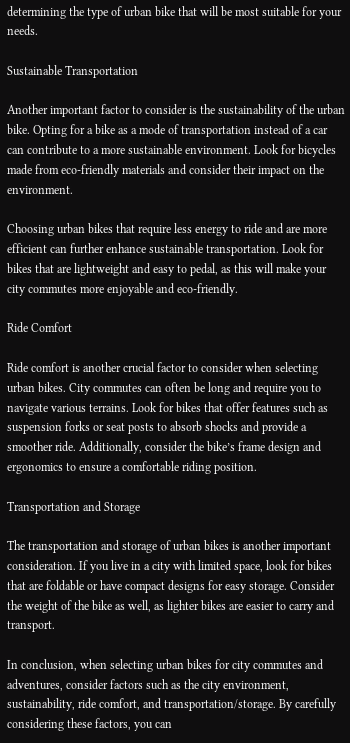determining the type of urban bike that will be most suitable for your needs.

Sustainable Transportation

Another important factor to consider is the sustainability of the urban bike. Opting for a bike as a mode of transportation instead of a car can contribute to a more sustainable environment. Look for bicycles made from eco-friendly materials and consider their impact on the environment.

Choosing urban bikes that require less energy to ride and are more efficient can further enhance sustainable transportation. Look for bikes that are lightweight and easy to pedal, as this will make your city commutes more enjoyable and eco-friendly.

Ride Comfort

Ride comfort is another crucial factor to consider when selecting urban bikes. City commutes can often be long and require you to navigate various terrains. Look for bikes that offer features such as suspension forks or seat posts to absorb shocks and provide a smoother ride. Additionally, consider the bike’s frame design and ergonomics to ensure a comfortable riding position.

Transportation and Storage

The transportation and storage of urban bikes is another important consideration. If you live in a city with limited space, look for bikes that are foldable or have compact designs for easy storage. Consider the weight of the bike as well, as lighter bikes are easier to carry and transport.

In conclusion, when selecting urban bikes for city commutes and adventures, consider factors such as the city environment, sustainability, ride comfort, and transportation/storage. By carefully considering these factors, you can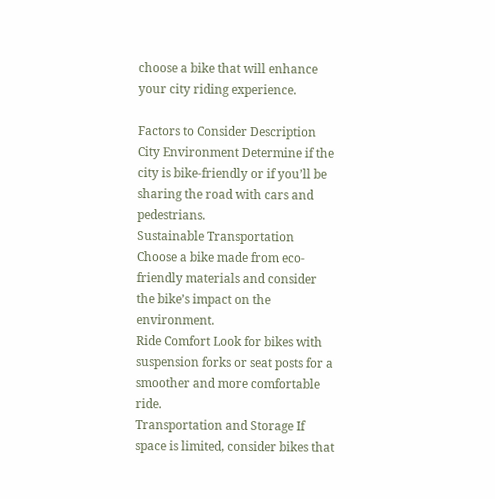choose a bike that will enhance your city riding experience.

Factors to Consider Description
City Environment Determine if the city is bike-friendly or if you’ll be sharing the road with cars and pedestrians.
Sustainable Transportation Choose a bike made from eco-friendly materials and consider the bike’s impact on the environment.
Ride Comfort Look for bikes with suspension forks or seat posts for a smoother and more comfortable ride.
Transportation and Storage If space is limited, consider bikes that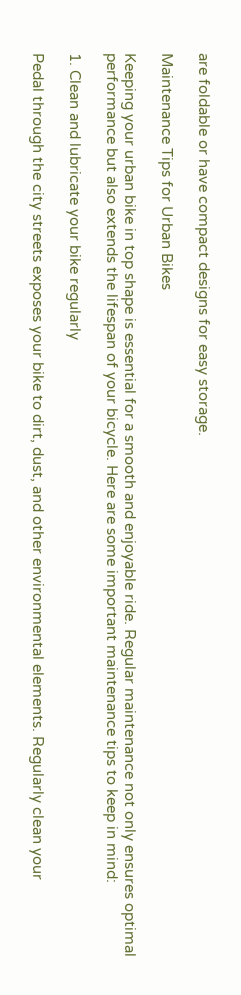are foldable or have compact designs for easy storage.

Maintenance Tips for Urban Bikes

Keeping your urban bike in top shape is essential for a smooth and enjoyable ride. Regular maintenance not only ensures optimal performance but also extends the lifespan of your bicycle. Here are some important maintenance tips to keep in mind:

1. Clean and lubricate your bike regularly

Pedal through the city streets exposes your bike to dirt, dust, and other environmental elements. Regularly clean your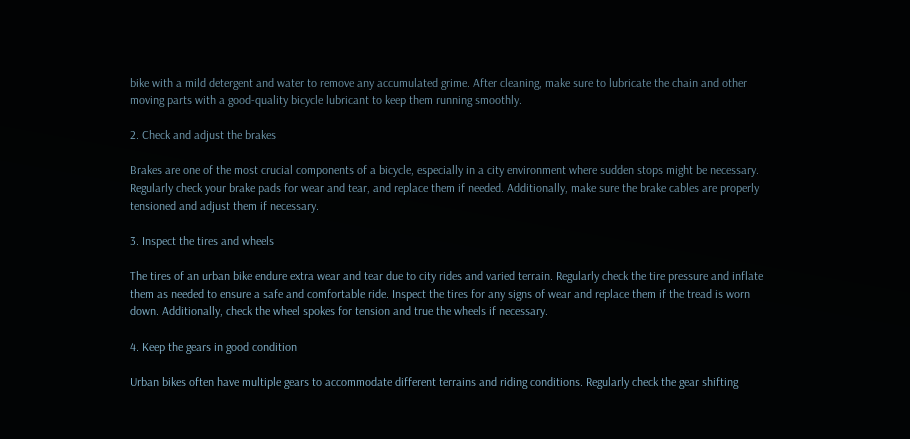bike with a mild detergent and water to remove any accumulated grime. After cleaning, make sure to lubricate the chain and other moving parts with a good-quality bicycle lubricant to keep them running smoothly.

2. Check and adjust the brakes

Brakes are one of the most crucial components of a bicycle, especially in a city environment where sudden stops might be necessary. Regularly check your brake pads for wear and tear, and replace them if needed. Additionally, make sure the brake cables are properly tensioned and adjust them if necessary.

3. Inspect the tires and wheels

The tires of an urban bike endure extra wear and tear due to city rides and varied terrain. Regularly check the tire pressure and inflate them as needed to ensure a safe and comfortable ride. Inspect the tires for any signs of wear and replace them if the tread is worn down. Additionally, check the wheel spokes for tension and true the wheels if necessary.

4. Keep the gears in good condition

Urban bikes often have multiple gears to accommodate different terrains and riding conditions. Regularly check the gear shifting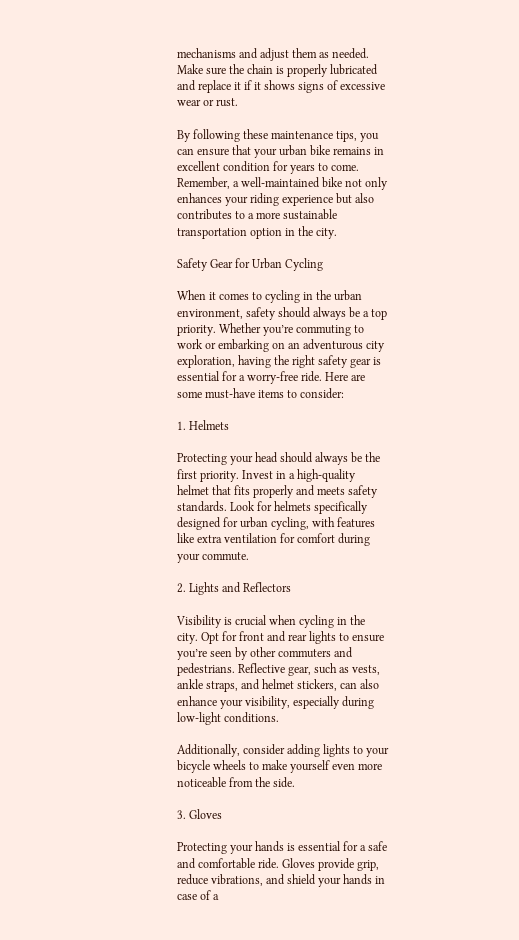mechanisms and adjust them as needed. Make sure the chain is properly lubricated and replace it if it shows signs of excessive wear or rust.

By following these maintenance tips, you can ensure that your urban bike remains in excellent condition for years to come. Remember, a well-maintained bike not only enhances your riding experience but also contributes to a more sustainable transportation option in the city.

Safety Gear for Urban Cycling

When it comes to cycling in the urban environment, safety should always be a top priority. Whether you’re commuting to work or embarking on an adventurous city exploration, having the right safety gear is essential for a worry-free ride. Here are some must-have items to consider:

1. Helmets

Protecting your head should always be the first priority. Invest in a high-quality helmet that fits properly and meets safety standards. Look for helmets specifically designed for urban cycling, with features like extra ventilation for comfort during your commute.

2. Lights and Reflectors

Visibility is crucial when cycling in the city. Opt for front and rear lights to ensure you’re seen by other commuters and pedestrians. Reflective gear, such as vests, ankle straps, and helmet stickers, can also enhance your visibility, especially during low-light conditions.

Additionally, consider adding lights to your bicycle wheels to make yourself even more noticeable from the side.

3. Gloves

Protecting your hands is essential for a safe and comfortable ride. Gloves provide grip, reduce vibrations, and shield your hands in case of a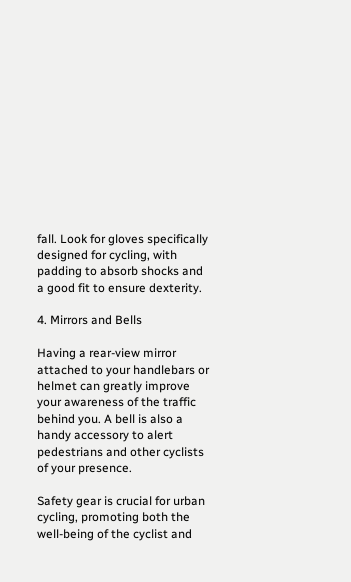fall. Look for gloves specifically designed for cycling, with padding to absorb shocks and a good fit to ensure dexterity.

4. Mirrors and Bells

Having a rear-view mirror attached to your handlebars or helmet can greatly improve your awareness of the traffic behind you. A bell is also a handy accessory to alert pedestrians and other cyclists of your presence.

Safety gear is crucial for urban cycling, promoting both the well-being of the cyclist and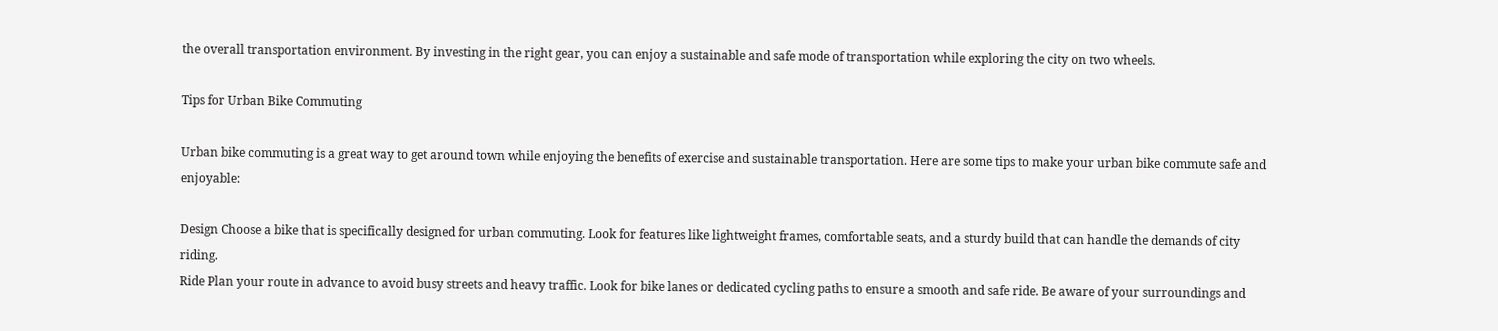the overall transportation environment. By investing in the right gear, you can enjoy a sustainable and safe mode of transportation while exploring the city on two wheels.

Tips for Urban Bike Commuting

Urban bike commuting is a great way to get around town while enjoying the benefits of exercise and sustainable transportation. Here are some tips to make your urban bike commute safe and enjoyable:

Design Choose a bike that is specifically designed for urban commuting. Look for features like lightweight frames, comfortable seats, and a sturdy build that can handle the demands of city riding.
Ride Plan your route in advance to avoid busy streets and heavy traffic. Look for bike lanes or dedicated cycling paths to ensure a smooth and safe ride. Be aware of your surroundings and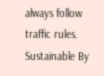always follow traffic rules.
Sustainable By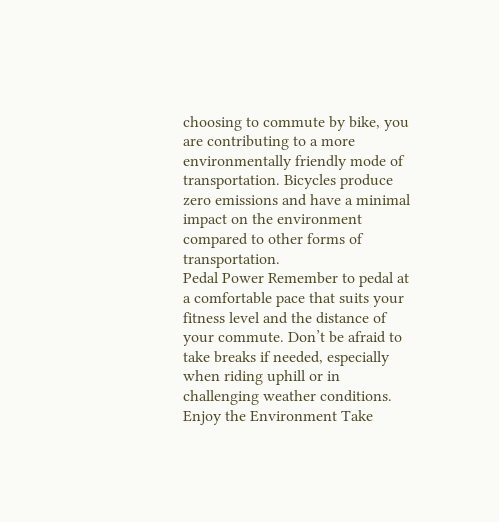choosing to commute by bike, you are contributing to a more environmentally friendly mode of transportation. Bicycles produce zero emissions and have a minimal impact on the environment compared to other forms of transportation.
Pedal Power Remember to pedal at a comfortable pace that suits your fitness level and the distance of your commute. Don’t be afraid to take breaks if needed, especially when riding uphill or in challenging weather conditions.
Enjoy the Environment Take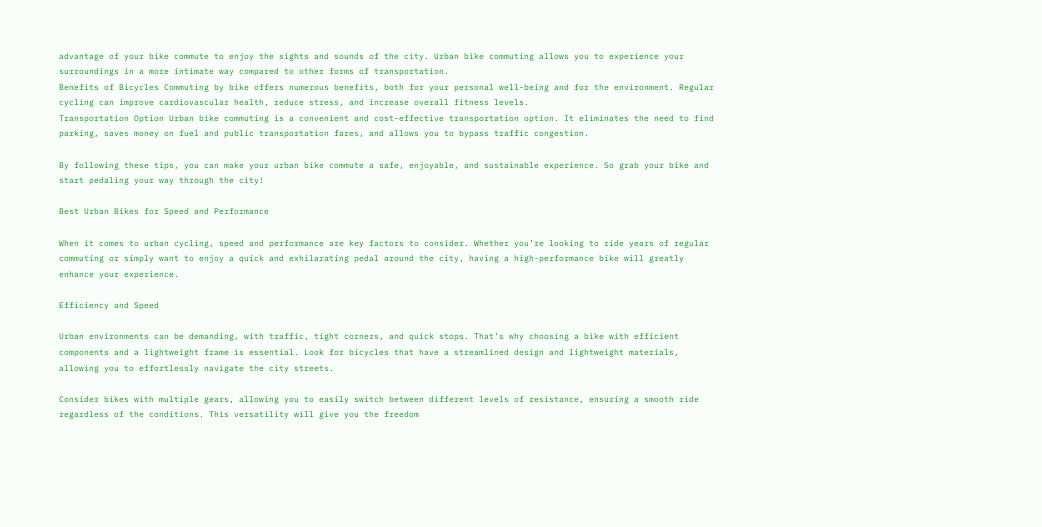advantage of your bike commute to enjoy the sights and sounds of the city. Urban bike commuting allows you to experience your surroundings in a more intimate way compared to other forms of transportation.
Benefits of Bicycles Commuting by bike offers numerous benefits, both for your personal well-being and for the environment. Regular cycling can improve cardiovascular health, reduce stress, and increase overall fitness levels.
Transportation Option Urban bike commuting is a convenient and cost-effective transportation option. It eliminates the need to find parking, saves money on fuel and public transportation fares, and allows you to bypass traffic congestion.

By following these tips, you can make your urban bike commute a safe, enjoyable, and sustainable experience. So grab your bike and start pedaling your way through the city!

Best Urban Bikes for Speed and Performance

When it comes to urban cycling, speed and performance are key factors to consider. Whether you’re looking to ride years of regular commuting or simply want to enjoy a quick and exhilarating pedal around the city, having a high-performance bike will greatly enhance your experience.

Efficiency and Speed

Urban environments can be demanding, with traffic, tight corners, and quick stops. That’s why choosing a bike with efficient components and a lightweight frame is essential. Look for bicycles that have a streamlined design and lightweight materials, allowing you to effortlessly navigate the city streets.

Consider bikes with multiple gears, allowing you to easily switch between different levels of resistance, ensuring a smooth ride regardless of the conditions. This versatility will give you the freedom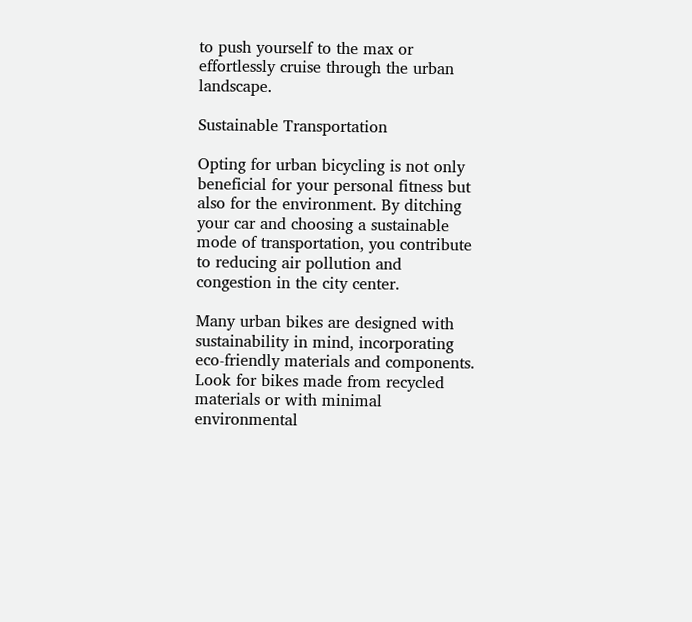to push yourself to the max or effortlessly cruise through the urban landscape.

Sustainable Transportation

Opting for urban bicycling is not only beneficial for your personal fitness but also for the environment. By ditching your car and choosing a sustainable mode of transportation, you contribute to reducing air pollution and congestion in the city center.

Many urban bikes are designed with sustainability in mind, incorporating eco-friendly materials and components. Look for bikes made from recycled materials or with minimal environmental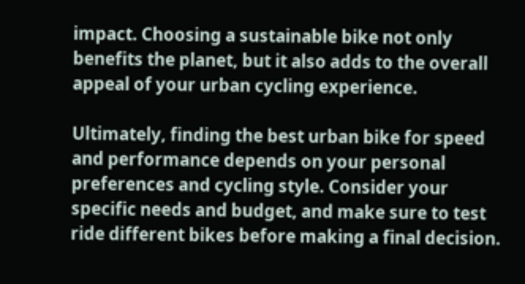impact. Choosing a sustainable bike not only benefits the planet, but it also adds to the overall appeal of your urban cycling experience.

Ultimately, finding the best urban bike for speed and performance depends on your personal preferences and cycling style. Consider your specific needs and budget, and make sure to test ride different bikes before making a final decision.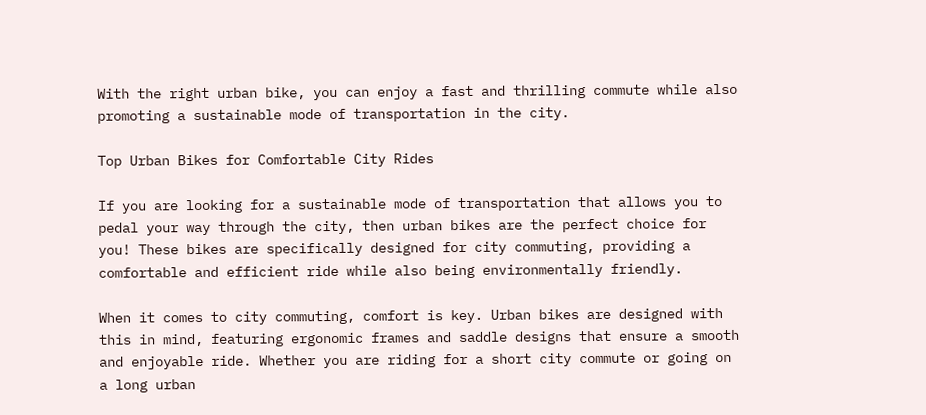With the right urban bike, you can enjoy a fast and thrilling commute while also promoting a sustainable mode of transportation in the city.

Top Urban Bikes for Comfortable City Rides

If you are looking for a sustainable mode of transportation that allows you to pedal your way through the city, then urban bikes are the perfect choice for you! These bikes are specifically designed for city commuting, providing a comfortable and efficient ride while also being environmentally friendly.

When it comes to city commuting, comfort is key. Urban bikes are designed with this in mind, featuring ergonomic frames and saddle designs that ensure a smooth and enjoyable ride. Whether you are riding for a short city commute or going on a long urban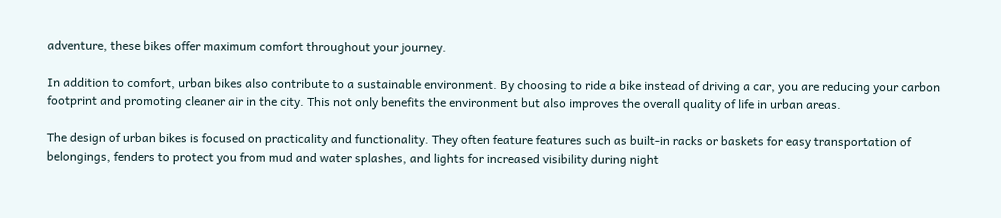adventure, these bikes offer maximum comfort throughout your journey.

In addition to comfort, urban bikes also contribute to a sustainable environment. By choosing to ride a bike instead of driving a car, you are reducing your carbon footprint and promoting cleaner air in the city. This not only benefits the environment but also improves the overall quality of life in urban areas.

The design of urban bikes is focused on practicality and functionality. They often feature features such as built-in racks or baskets for easy transportation of belongings, fenders to protect you from mud and water splashes, and lights for increased visibility during night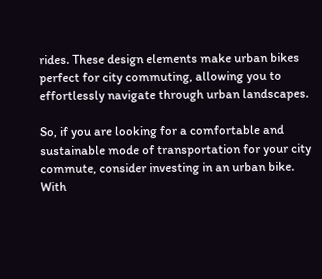rides. These design elements make urban bikes perfect for city commuting, allowing you to effortlessly navigate through urban landscapes.

So, if you are looking for a comfortable and sustainable mode of transportation for your city commute, consider investing in an urban bike. With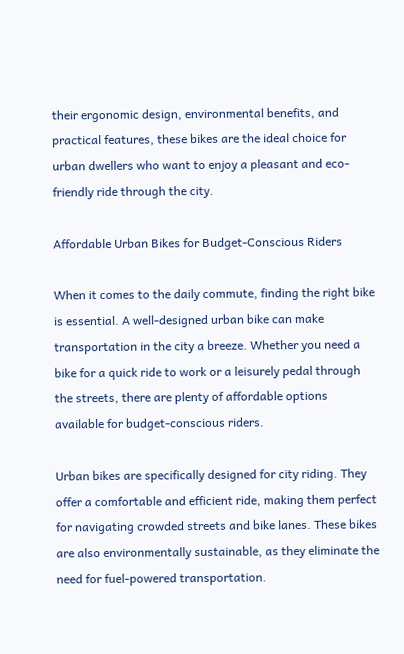their ergonomic design, environmental benefits, and practical features, these bikes are the ideal choice for urban dwellers who want to enjoy a pleasant and eco-friendly ride through the city.

Affordable Urban Bikes for Budget-Conscious Riders

When it comes to the daily commute, finding the right bike is essential. A well-designed urban bike can make transportation in the city a breeze. Whether you need a bike for a quick ride to work or a leisurely pedal through the streets, there are plenty of affordable options available for budget-conscious riders.

Urban bikes are specifically designed for city riding. They offer a comfortable and efficient ride, making them perfect for navigating crowded streets and bike lanes. These bikes are also environmentally sustainable, as they eliminate the need for fuel-powered transportation.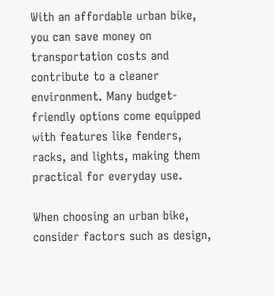With an affordable urban bike, you can save money on transportation costs and contribute to a cleaner environment. Many budget-friendly options come equipped with features like fenders, racks, and lights, making them practical for everyday use.

When choosing an urban bike, consider factors such as design,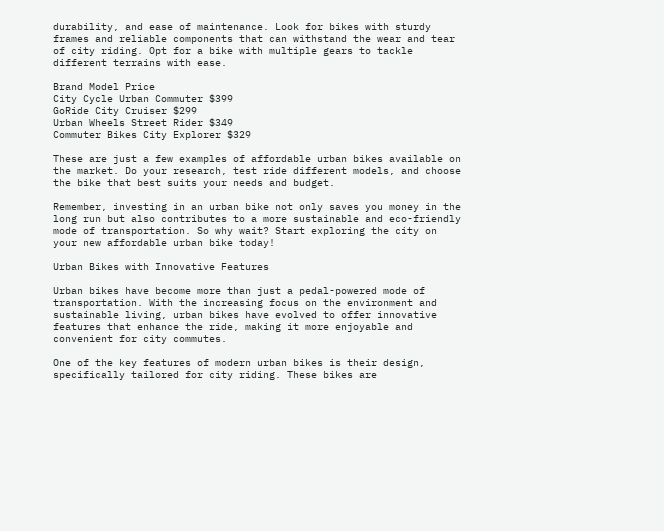durability, and ease of maintenance. Look for bikes with sturdy frames and reliable components that can withstand the wear and tear of city riding. Opt for a bike with multiple gears to tackle different terrains with ease.

Brand Model Price
City Cycle Urban Commuter $399
GoRide City Cruiser $299
Urban Wheels Street Rider $349
Commuter Bikes City Explorer $329

These are just a few examples of affordable urban bikes available on the market. Do your research, test ride different models, and choose the bike that best suits your needs and budget.

Remember, investing in an urban bike not only saves you money in the long run but also contributes to a more sustainable and eco-friendly mode of transportation. So why wait? Start exploring the city on your new affordable urban bike today!

Urban Bikes with Innovative Features

Urban bikes have become more than just a pedal-powered mode of transportation. With the increasing focus on the environment and sustainable living, urban bikes have evolved to offer innovative features that enhance the ride, making it more enjoyable and convenient for city commutes.

One of the key features of modern urban bikes is their design, specifically tailored for city riding. These bikes are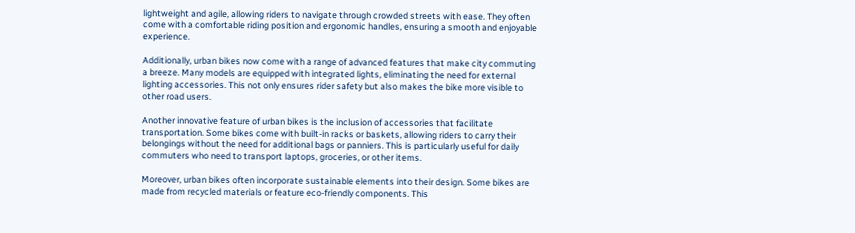lightweight and agile, allowing riders to navigate through crowded streets with ease. They often come with a comfortable riding position and ergonomic handles, ensuring a smooth and enjoyable experience.

Additionally, urban bikes now come with a range of advanced features that make city commuting a breeze. Many models are equipped with integrated lights, eliminating the need for external lighting accessories. This not only ensures rider safety but also makes the bike more visible to other road users.

Another innovative feature of urban bikes is the inclusion of accessories that facilitate transportation. Some bikes come with built-in racks or baskets, allowing riders to carry their belongings without the need for additional bags or panniers. This is particularly useful for daily commuters who need to transport laptops, groceries, or other items.

Moreover, urban bikes often incorporate sustainable elements into their design. Some bikes are made from recycled materials or feature eco-friendly components. This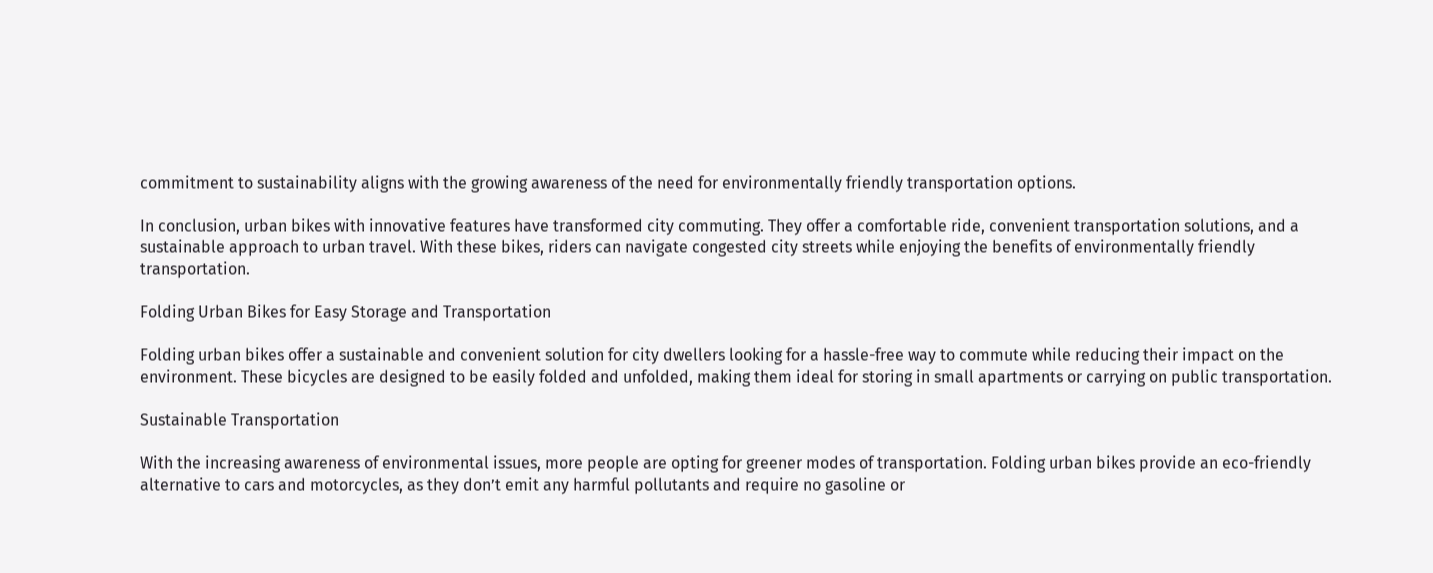commitment to sustainability aligns with the growing awareness of the need for environmentally friendly transportation options.

In conclusion, urban bikes with innovative features have transformed city commuting. They offer a comfortable ride, convenient transportation solutions, and a sustainable approach to urban travel. With these bikes, riders can navigate congested city streets while enjoying the benefits of environmentally friendly transportation.

Folding Urban Bikes for Easy Storage and Transportation

Folding urban bikes offer a sustainable and convenient solution for city dwellers looking for a hassle-free way to commute while reducing their impact on the environment. These bicycles are designed to be easily folded and unfolded, making them ideal for storing in small apartments or carrying on public transportation.

Sustainable Transportation

With the increasing awareness of environmental issues, more people are opting for greener modes of transportation. Folding urban bikes provide an eco-friendly alternative to cars and motorcycles, as they don’t emit any harmful pollutants and require no gasoline or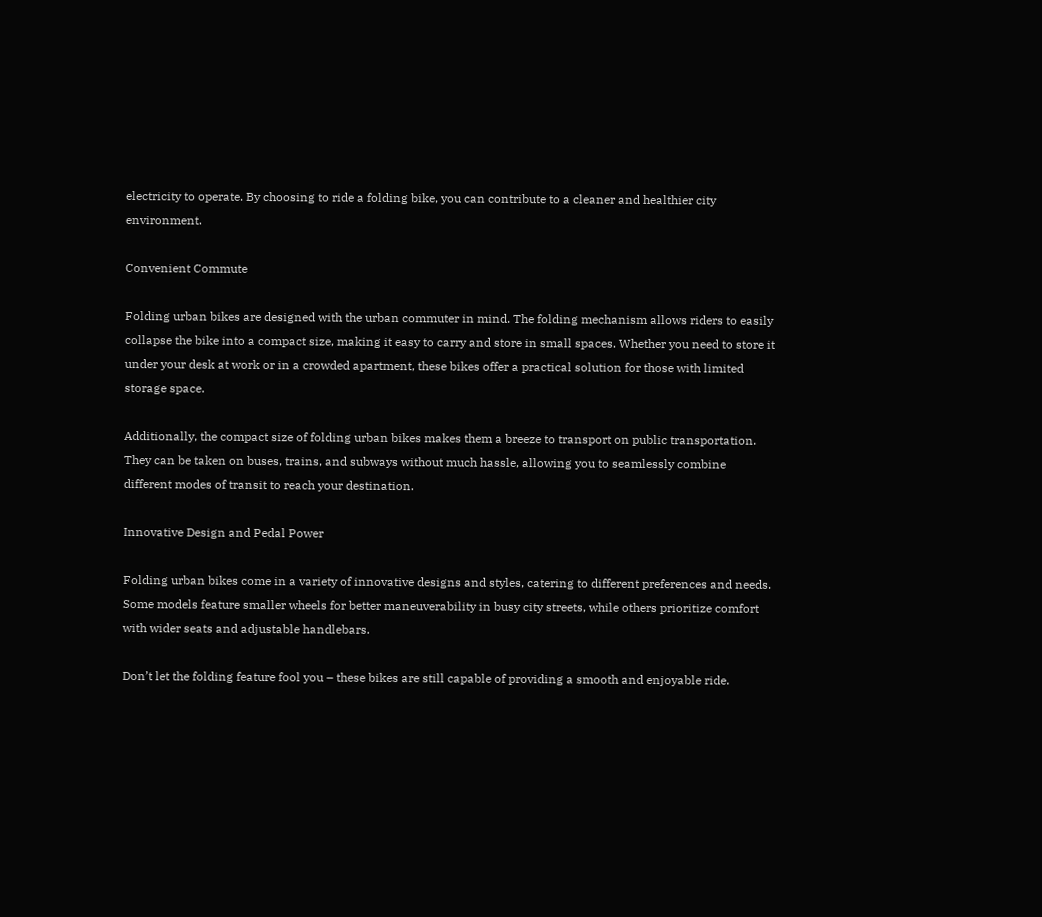electricity to operate. By choosing to ride a folding bike, you can contribute to a cleaner and healthier city environment.

Convenient Commute

Folding urban bikes are designed with the urban commuter in mind. The folding mechanism allows riders to easily collapse the bike into a compact size, making it easy to carry and store in small spaces. Whether you need to store it under your desk at work or in a crowded apartment, these bikes offer a practical solution for those with limited storage space.

Additionally, the compact size of folding urban bikes makes them a breeze to transport on public transportation. They can be taken on buses, trains, and subways without much hassle, allowing you to seamlessly combine different modes of transit to reach your destination.

Innovative Design and Pedal Power

Folding urban bikes come in a variety of innovative designs and styles, catering to different preferences and needs. Some models feature smaller wheels for better maneuverability in busy city streets, while others prioritize comfort with wider seats and adjustable handlebars.

Don’t let the folding feature fool you – these bikes are still capable of providing a smooth and enjoyable ride.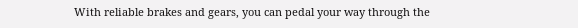With reliable brakes and gears, you can pedal your way through the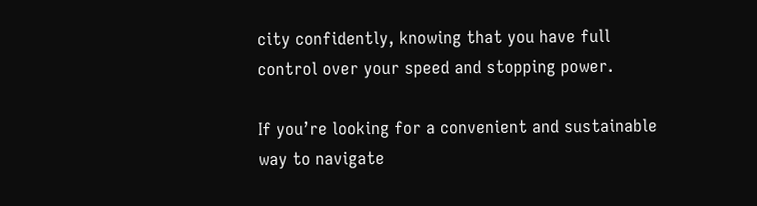city confidently, knowing that you have full control over your speed and stopping power.

If you’re looking for a convenient and sustainable way to navigate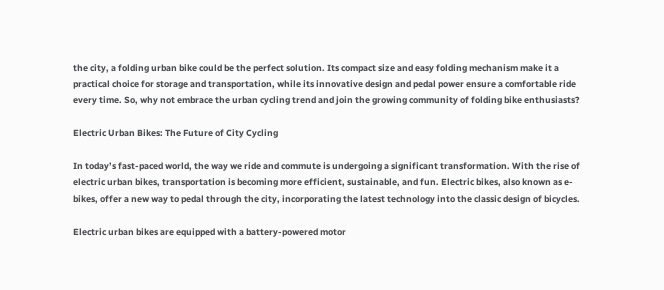the city, a folding urban bike could be the perfect solution. Its compact size and easy folding mechanism make it a practical choice for storage and transportation, while its innovative design and pedal power ensure a comfortable ride every time. So, why not embrace the urban cycling trend and join the growing community of folding bike enthusiasts?

Electric Urban Bikes: The Future of City Cycling

In today’s fast-paced world, the way we ride and commute is undergoing a significant transformation. With the rise of electric urban bikes, transportation is becoming more efficient, sustainable, and fun. Electric bikes, also known as e-bikes, offer a new way to pedal through the city, incorporating the latest technology into the classic design of bicycles.

Electric urban bikes are equipped with a battery-powered motor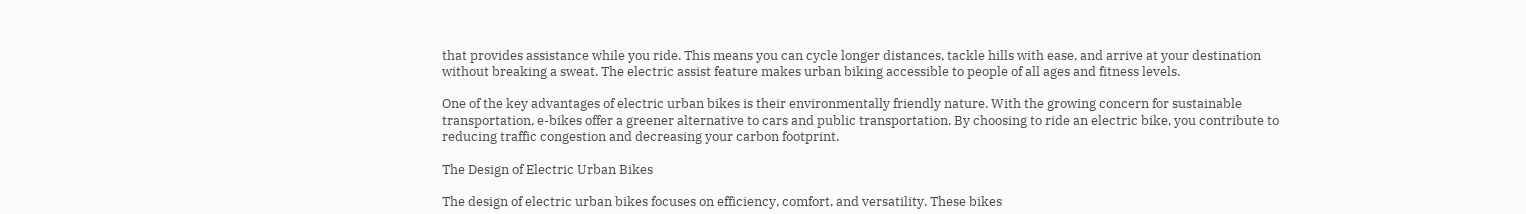that provides assistance while you ride. This means you can cycle longer distances, tackle hills with ease, and arrive at your destination without breaking a sweat. The electric assist feature makes urban biking accessible to people of all ages and fitness levels.

One of the key advantages of electric urban bikes is their environmentally friendly nature. With the growing concern for sustainable transportation, e-bikes offer a greener alternative to cars and public transportation. By choosing to ride an electric bike, you contribute to reducing traffic congestion and decreasing your carbon footprint.

The Design of Electric Urban Bikes

The design of electric urban bikes focuses on efficiency, comfort, and versatility. These bikes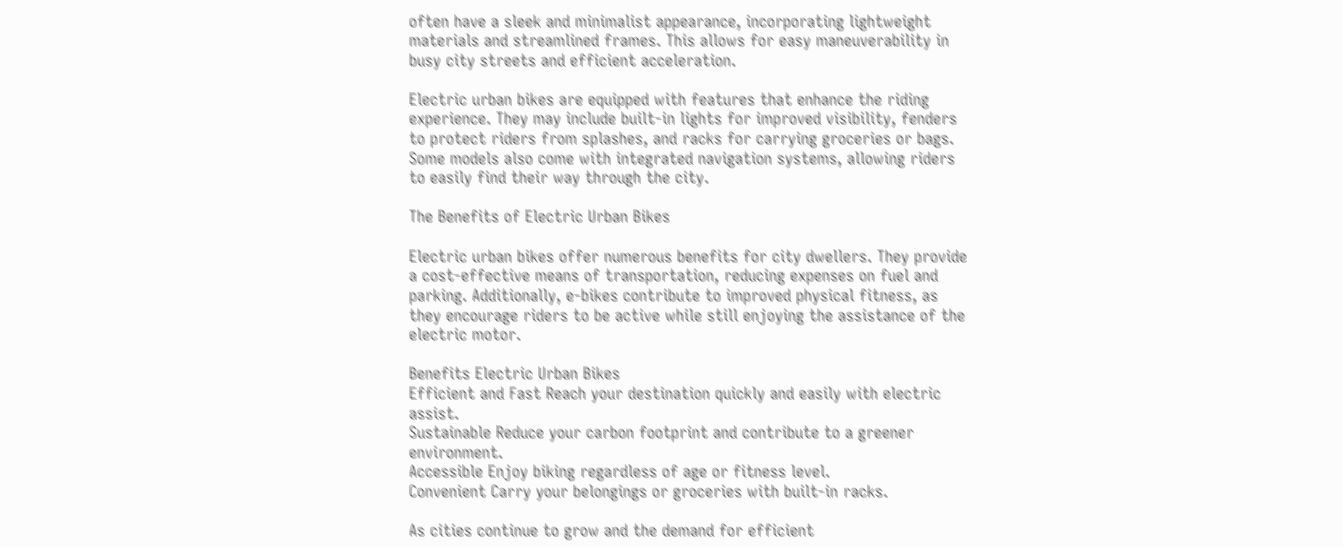often have a sleek and minimalist appearance, incorporating lightweight materials and streamlined frames. This allows for easy maneuverability in busy city streets and efficient acceleration.

Electric urban bikes are equipped with features that enhance the riding experience. They may include built-in lights for improved visibility, fenders to protect riders from splashes, and racks for carrying groceries or bags. Some models also come with integrated navigation systems, allowing riders to easily find their way through the city.

The Benefits of Electric Urban Bikes

Electric urban bikes offer numerous benefits for city dwellers. They provide a cost-effective means of transportation, reducing expenses on fuel and parking. Additionally, e-bikes contribute to improved physical fitness, as they encourage riders to be active while still enjoying the assistance of the electric motor.

Benefits Electric Urban Bikes
Efficient and Fast Reach your destination quickly and easily with electric assist.
Sustainable Reduce your carbon footprint and contribute to a greener environment.
Accessible Enjoy biking regardless of age or fitness level.
Convenient Carry your belongings or groceries with built-in racks.

As cities continue to grow and the demand for efficient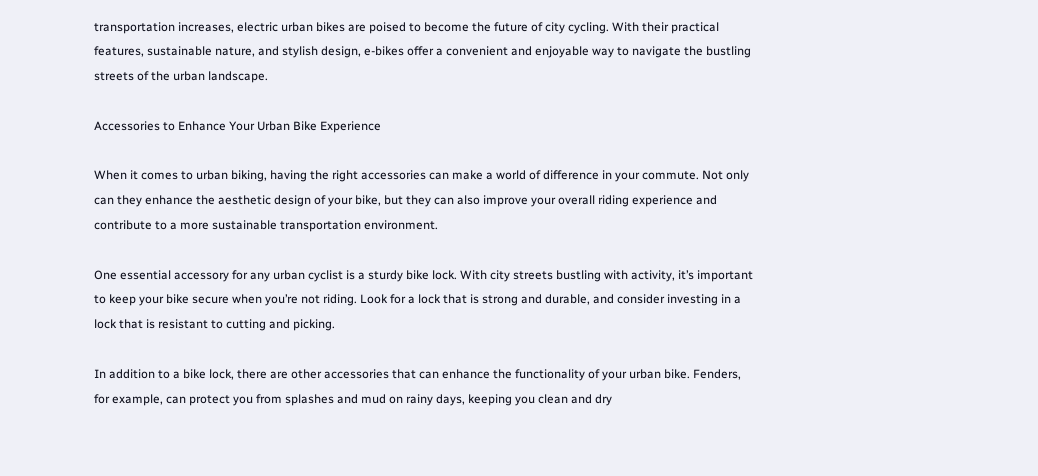transportation increases, electric urban bikes are poised to become the future of city cycling. With their practical features, sustainable nature, and stylish design, e-bikes offer a convenient and enjoyable way to navigate the bustling streets of the urban landscape.

Accessories to Enhance Your Urban Bike Experience

When it comes to urban biking, having the right accessories can make a world of difference in your commute. Not only can they enhance the aesthetic design of your bike, but they can also improve your overall riding experience and contribute to a more sustainable transportation environment.

One essential accessory for any urban cyclist is a sturdy bike lock. With city streets bustling with activity, it’s important to keep your bike secure when you’re not riding. Look for a lock that is strong and durable, and consider investing in a lock that is resistant to cutting and picking.

In addition to a bike lock, there are other accessories that can enhance the functionality of your urban bike. Fenders, for example, can protect you from splashes and mud on rainy days, keeping you clean and dry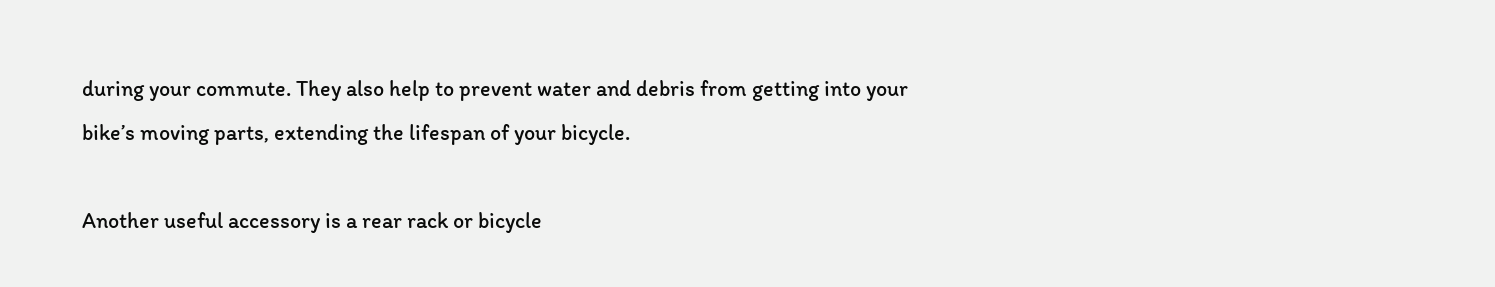during your commute. They also help to prevent water and debris from getting into your bike’s moving parts, extending the lifespan of your bicycle.

Another useful accessory is a rear rack or bicycle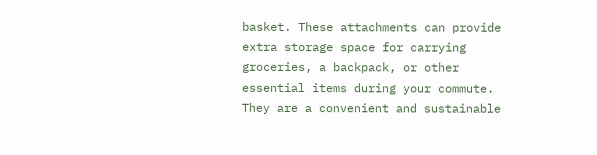basket. These attachments can provide extra storage space for carrying groceries, a backpack, or other essential items during your commute. They are a convenient and sustainable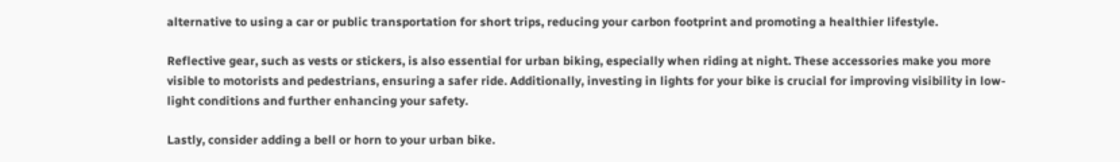alternative to using a car or public transportation for short trips, reducing your carbon footprint and promoting a healthier lifestyle.

Reflective gear, such as vests or stickers, is also essential for urban biking, especially when riding at night. These accessories make you more visible to motorists and pedestrians, ensuring a safer ride. Additionally, investing in lights for your bike is crucial for improving visibility in low-light conditions and further enhancing your safety.

Lastly, consider adding a bell or horn to your urban bike.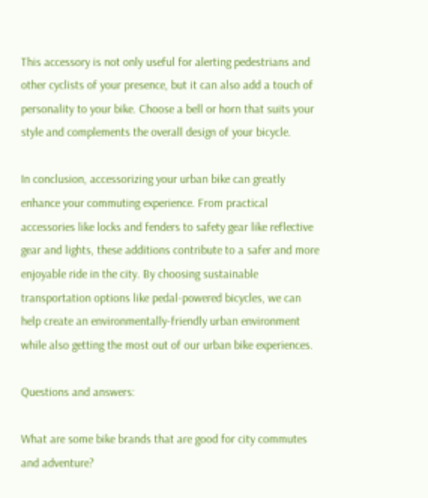This accessory is not only useful for alerting pedestrians and other cyclists of your presence, but it can also add a touch of personality to your bike. Choose a bell or horn that suits your style and complements the overall design of your bicycle.

In conclusion, accessorizing your urban bike can greatly enhance your commuting experience. From practical accessories like locks and fenders to safety gear like reflective gear and lights, these additions contribute to a safer and more enjoyable ride in the city. By choosing sustainable transportation options like pedal-powered bicycles, we can help create an environmentally-friendly urban environment while also getting the most out of our urban bike experiences.

Questions and answers:

What are some bike brands that are good for city commutes and adventure?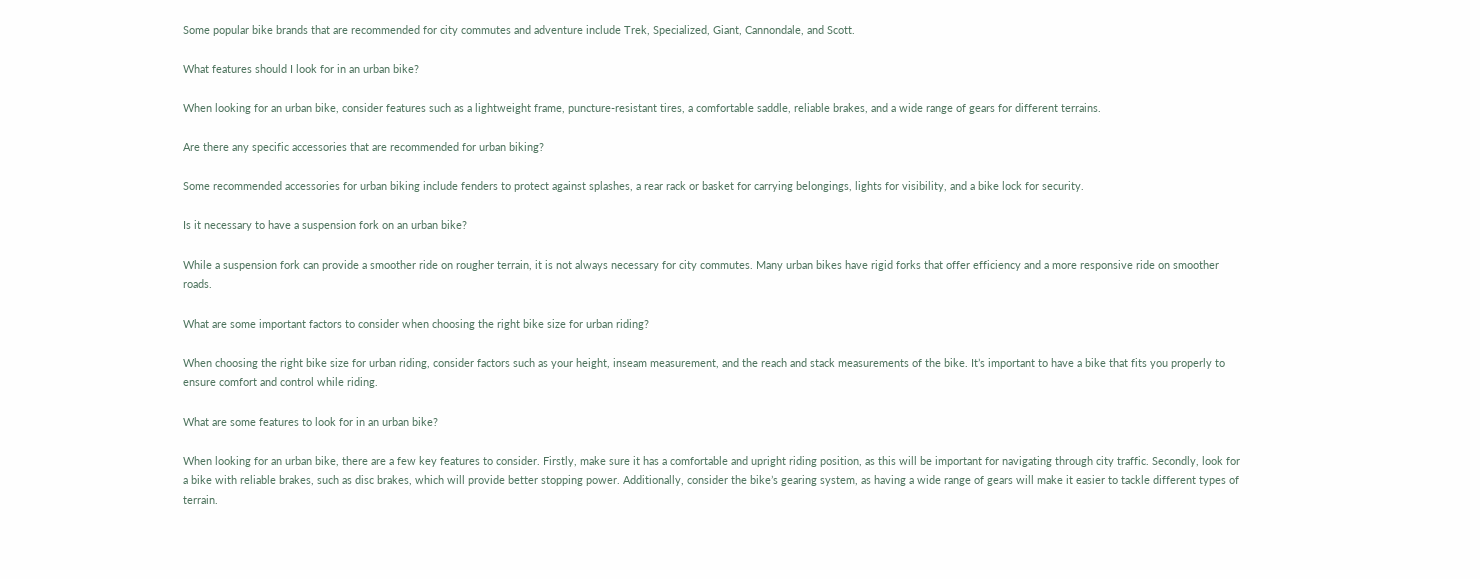Some popular bike brands that are recommended for city commutes and adventure include Trek, Specialized, Giant, Cannondale, and Scott.

What features should I look for in an urban bike?

When looking for an urban bike, consider features such as a lightweight frame, puncture-resistant tires, a comfortable saddle, reliable brakes, and a wide range of gears for different terrains.

Are there any specific accessories that are recommended for urban biking?

Some recommended accessories for urban biking include fenders to protect against splashes, a rear rack or basket for carrying belongings, lights for visibility, and a bike lock for security.

Is it necessary to have a suspension fork on an urban bike?

While a suspension fork can provide a smoother ride on rougher terrain, it is not always necessary for city commutes. Many urban bikes have rigid forks that offer efficiency and a more responsive ride on smoother roads.

What are some important factors to consider when choosing the right bike size for urban riding?

When choosing the right bike size for urban riding, consider factors such as your height, inseam measurement, and the reach and stack measurements of the bike. It’s important to have a bike that fits you properly to ensure comfort and control while riding.

What are some features to look for in an urban bike?

When looking for an urban bike, there are a few key features to consider. Firstly, make sure it has a comfortable and upright riding position, as this will be important for navigating through city traffic. Secondly, look for a bike with reliable brakes, such as disc brakes, which will provide better stopping power. Additionally, consider the bike’s gearing system, as having a wide range of gears will make it easier to tackle different types of terrain.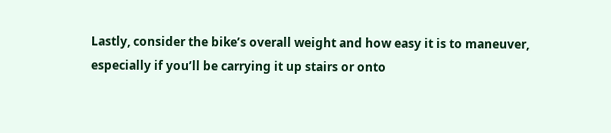Lastly, consider the bike’s overall weight and how easy it is to maneuver, especially if you’ll be carrying it up stairs or onto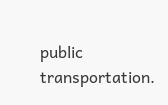public transportation.